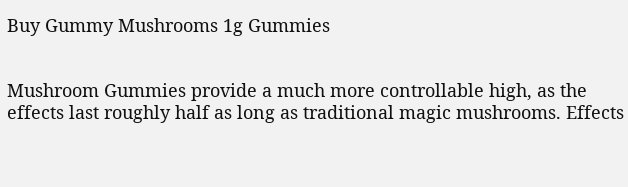Buy Gummy Mushrooms 1g Gummies


Mushroom Gummies provide a much more controllable high, as the effects last roughly half as long as traditional magic mushrooms. Effects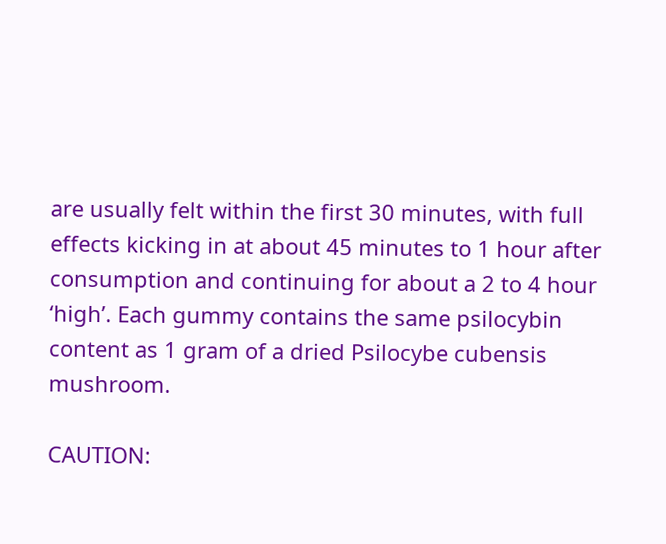are usually felt within the first 30 minutes, with full effects kicking in at about 45 minutes to 1 hour after consumption and continuing for about a 2 to 4 hour ‘high’. Each gummy contains the same psilocybin content as 1 gram of a dried Psilocybe cubensis mushroom.

CAUTION: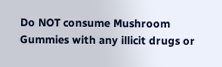Do NOT consume Mushroom Gummies with any illicit drugs or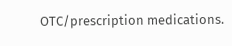OTC/prescription medications.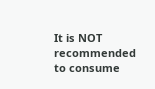It is NOT recommended to consume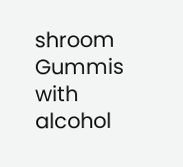shroom Gummis with alcohol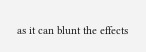as it can blunt the effects